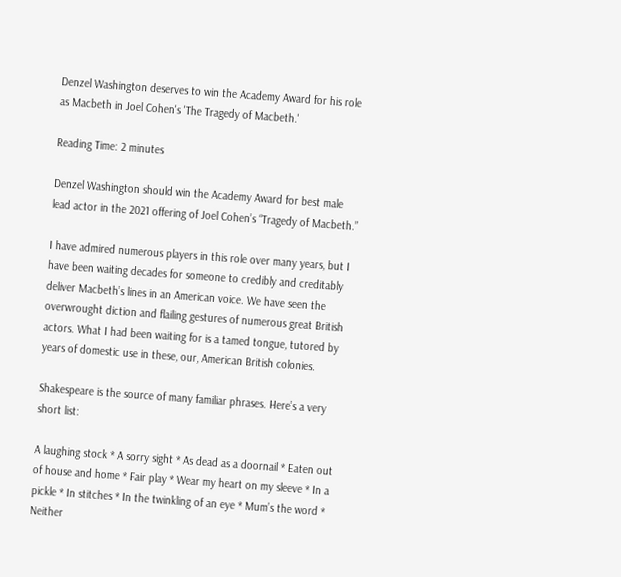Denzel Washington deserves to win the Academy Award for his role as Macbeth in Joel Cohen's 'The Tragedy of Macbeth.'

Reading Time: 2 minutes

Denzel Washington should win the Academy Award for best male lead actor in the 2021 offering of Joel Cohen’s “Tragedy of Macbeth.”

I have admired numerous players in this role over many years, but I have been waiting decades for someone to credibly and creditably deliver Macbeth’s lines in an American voice. We have seen the overwrought diction and flailing gestures of numerous great British actors. What I had been waiting for is a tamed tongue, tutored by years of domestic use in these, our, American British colonies.

Shakespeare is the source of many familiar phrases. Here’s a very short list:

A laughing stock * A sorry sight * As dead as a doornail * Eaten out of house and home * Fair play * Wear my heart on my sleeve * In a pickle * In stitches * In the twinkling of an eye * Mum’s the word * Neither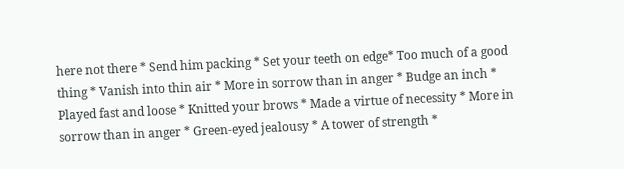here not there * Send him packing * Set your teeth on edge* Too much of a good thing * Vanish into thin air * More in sorrow than in anger * Budge an inch * Played fast and loose * Knitted your brows * Made a virtue of necessity * More in sorrow than in anger * Green-eyed jealousy * A tower of strength *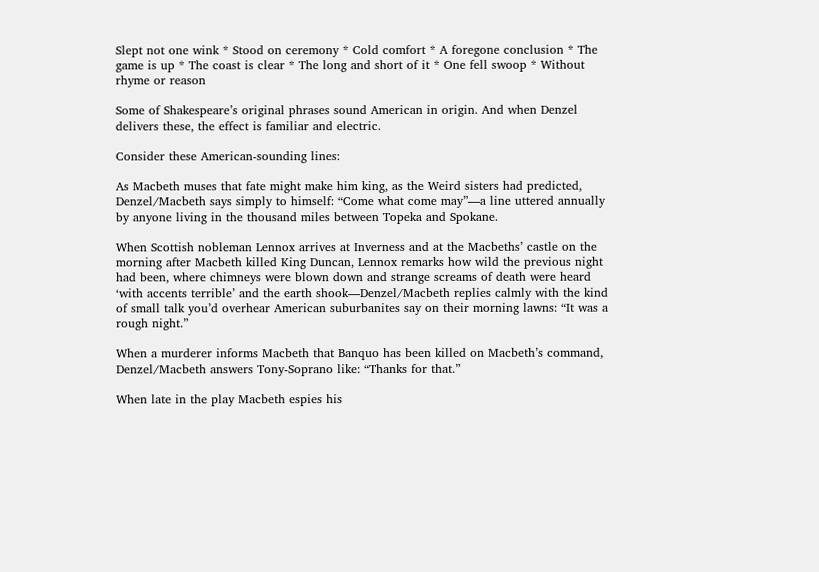Slept not one wink * Stood on ceremony * Cold comfort * A foregone conclusion * The game is up * The coast is clear * The long and short of it * One fell swoop * Without rhyme or reason

Some of Shakespeare’s original phrases sound American in origin. And when Denzel delivers these, the effect is familiar and electric.

Consider these American-sounding lines:

As Macbeth muses that fate might make him king, as the Weird sisters had predicted, Denzel/Macbeth says simply to himself: “Come what come may”—a line uttered annually by anyone living in the thousand miles between Topeka and Spokane.

When Scottish nobleman Lennox arrives at Inverness and at the Macbeths’ castle on the morning after Macbeth killed King Duncan, Lennox remarks how wild the previous night had been, where chimneys were blown down and strange screams of death were heard ‘with accents terrible’ and the earth shook—Denzel/Macbeth replies calmly with the kind of small talk you’d overhear American suburbanites say on their morning lawns: “It was a rough night.”

When a murderer informs Macbeth that Banquo has been killed on Macbeth’s command, Denzel/Macbeth answers Tony-Soprano like: “Thanks for that.”

When late in the play Macbeth espies his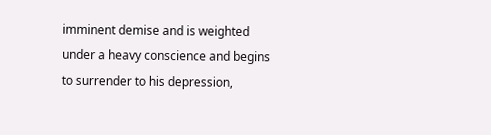imminent demise and is weighted under a heavy conscience and begins to surrender to his depression,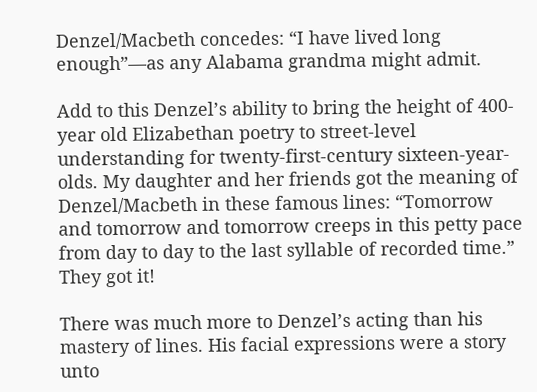Denzel/Macbeth concedes: “I have lived long enough”—as any Alabama grandma might admit.

Add to this Denzel’s ability to bring the height of 400-year old Elizabethan poetry to street-level understanding for twenty-first-century sixteen-year-olds. My daughter and her friends got the meaning of Denzel/Macbeth in these famous lines: “Tomorrow and tomorrow and tomorrow creeps in this petty pace from day to day to the last syllable of recorded time.” They got it!

There was much more to Denzel’s acting than his mastery of lines. His facial expressions were a story unto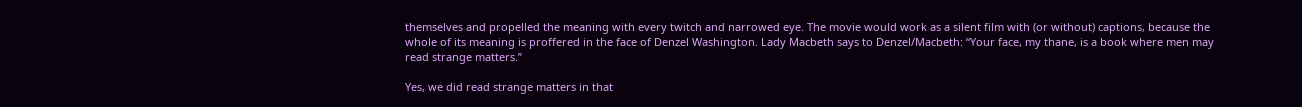themselves and propelled the meaning with every twitch and narrowed eye. The movie would work as a silent film with (or without) captions, because the whole of its meaning is proffered in the face of Denzel Washington. Lady Macbeth says to Denzel/Macbeth: “Your face, my thane, is a book where men may read strange matters.”

Yes, we did read strange matters in that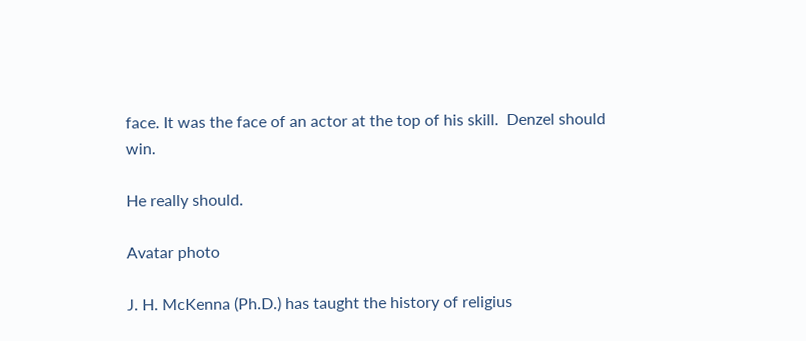face. It was the face of an actor at the top of his skill.  Denzel should win.

He really should.

Avatar photo

J. H. McKenna (Ph.D.) has taught the history of religius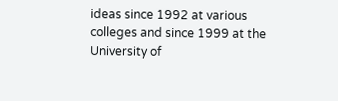ideas since 1992 at various colleges and since 1999 at the University of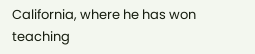California, where he has won teaching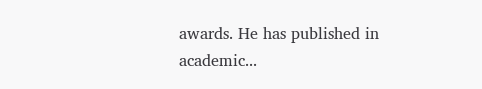awards. He has published in academic...